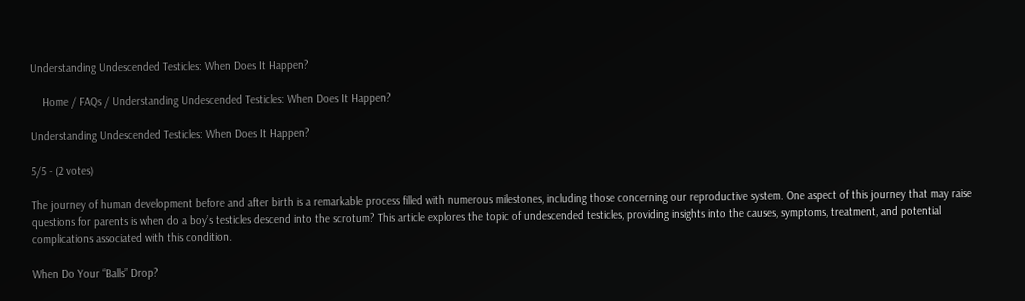Understanding Undescended Testicles: When Does It Happen?

    Home / FAQs / Understanding Undescended Testicles: When Does It Happen?

Understanding Undescended Testicles: When Does It Happen?

5/5 - (2 votes)

The journey of human development before and after birth is a remarkable process filled with numerous milestones, including those concerning our reproductive system. One aspect of this journey that may raise questions for parents is when do a boy’s testicles descend into the scrotum? This article explores the topic of undescended testicles, providing insights into the causes, symptoms, treatment, and potential complications associated with this condition.

When Do Your “Balls” Drop?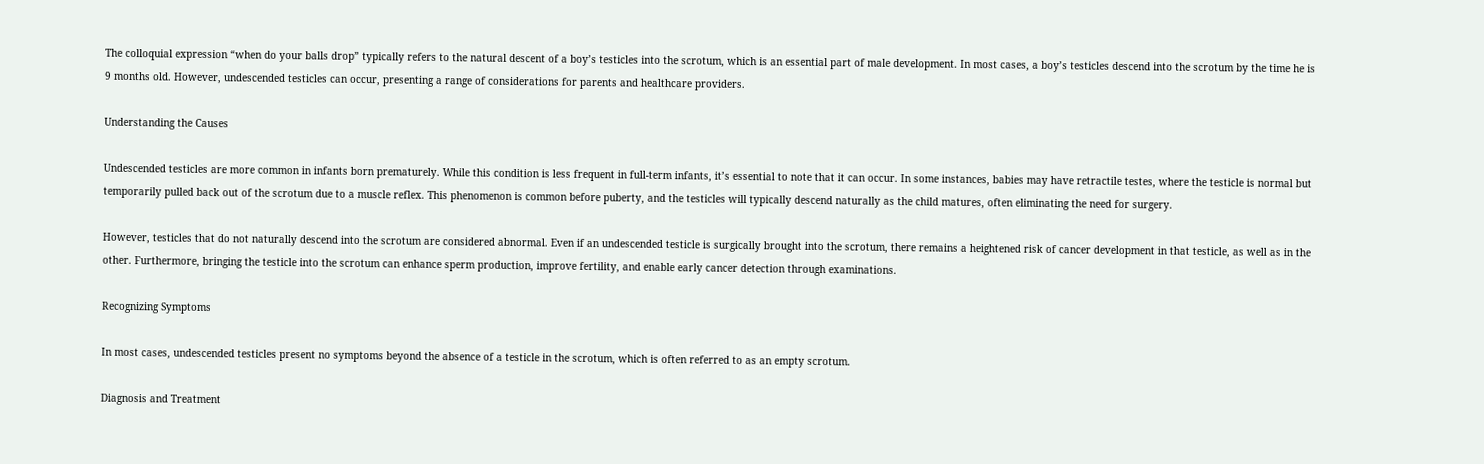The colloquial expression “when do your balls drop” typically refers to the natural descent of a boy’s testicles into the scrotum, which is an essential part of male development. In most cases, a boy’s testicles descend into the scrotum by the time he is 9 months old. However, undescended testicles can occur, presenting a range of considerations for parents and healthcare providers.

Understanding the Causes

Undescended testicles are more common in infants born prematurely. While this condition is less frequent in full-term infants, it’s essential to note that it can occur. In some instances, babies may have retractile testes, where the testicle is normal but temporarily pulled back out of the scrotum due to a muscle reflex. This phenomenon is common before puberty, and the testicles will typically descend naturally as the child matures, often eliminating the need for surgery.

However, testicles that do not naturally descend into the scrotum are considered abnormal. Even if an undescended testicle is surgically brought into the scrotum, there remains a heightened risk of cancer development in that testicle, as well as in the other. Furthermore, bringing the testicle into the scrotum can enhance sperm production, improve fertility, and enable early cancer detection through examinations.

Recognizing Symptoms

In most cases, undescended testicles present no symptoms beyond the absence of a testicle in the scrotum, which is often referred to as an empty scrotum.

Diagnosis and Treatment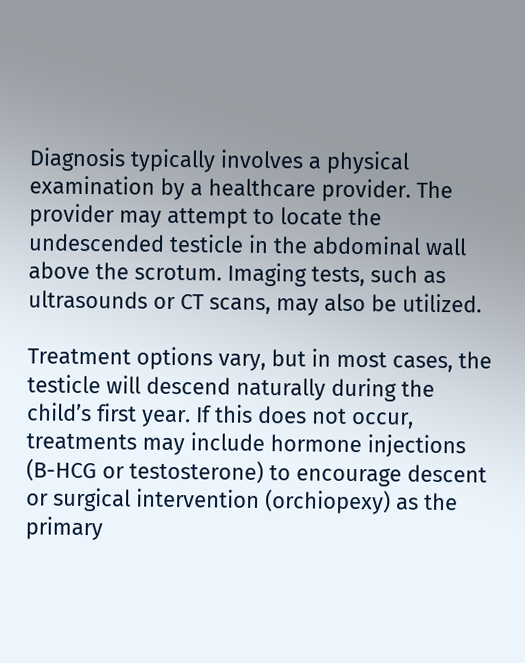Diagnosis typically involves a physical examination by a healthcare provider. The provider may attempt to locate the undescended testicle in the abdominal wall above the scrotum. Imaging tests, such as ultrasounds or CT scans, may also be utilized.

Treatment options vary, but in most cases, the testicle will descend naturally during the child’s first year. If this does not occur, treatments may include hormone injections (B-HCG or testosterone) to encourage descent or surgical intervention (orchiopexy) as the primary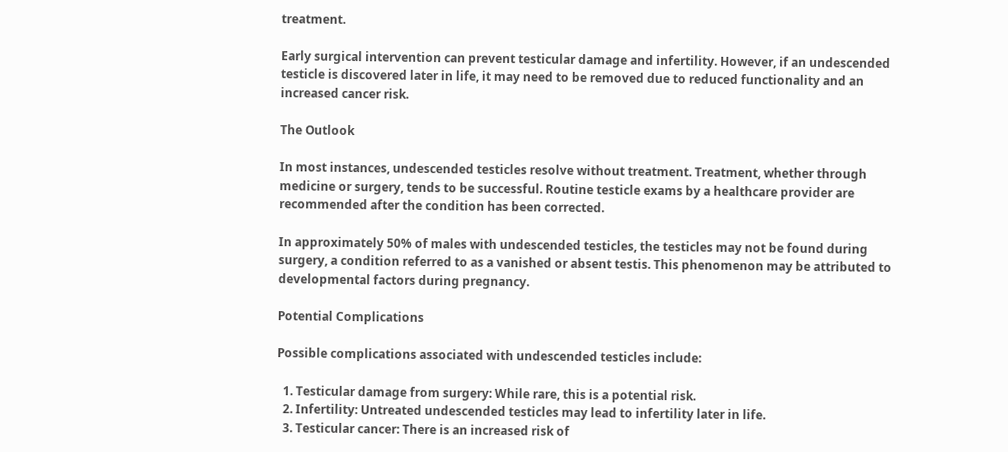treatment.

Early surgical intervention can prevent testicular damage and infertility. However, if an undescended testicle is discovered later in life, it may need to be removed due to reduced functionality and an increased cancer risk.

The Outlook

In most instances, undescended testicles resolve without treatment. Treatment, whether through medicine or surgery, tends to be successful. Routine testicle exams by a healthcare provider are recommended after the condition has been corrected.

In approximately 50% of males with undescended testicles, the testicles may not be found during surgery, a condition referred to as a vanished or absent testis. This phenomenon may be attributed to developmental factors during pregnancy.

Potential Complications

Possible complications associated with undescended testicles include:

  1. Testicular damage from surgery: While rare, this is a potential risk.
  2. Infertility: Untreated undescended testicles may lead to infertility later in life.
  3. Testicular cancer: There is an increased risk of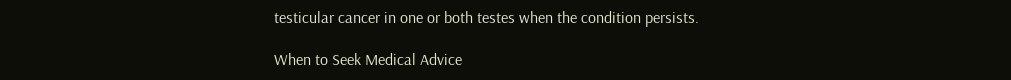testicular cancer in one or both testes when the condition persists.

When to Seek Medical Advice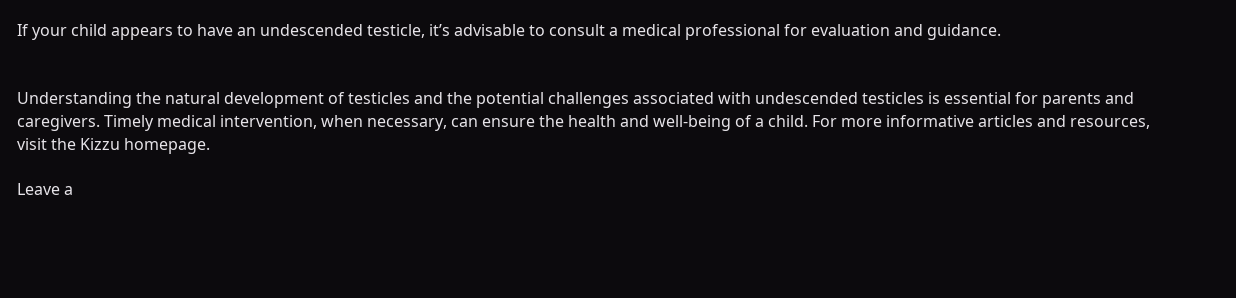If your child appears to have an undescended testicle, it’s advisable to consult a medical professional for evaluation and guidance.


Understanding the natural development of testicles and the potential challenges associated with undescended testicles is essential for parents and caregivers. Timely medical intervention, when necessary, can ensure the health and well-being of a child. For more informative articles and resources, visit the Kizzu homepage.

Leave a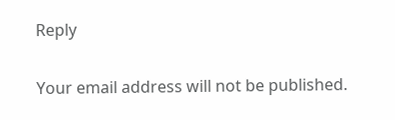Reply

Your email address will not be published.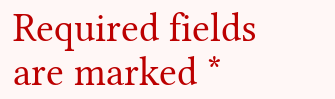Required fields are marked *